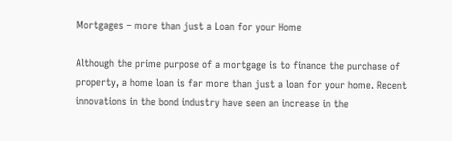Mortgages – more than just a Loan for your Home

Although the prime purpose of a mortgage is to finance the purchase of property, a home loan is far more than just a loan for your home. Recent innovations in the bond industry have seen an increase in the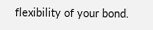flexibility of your bond.